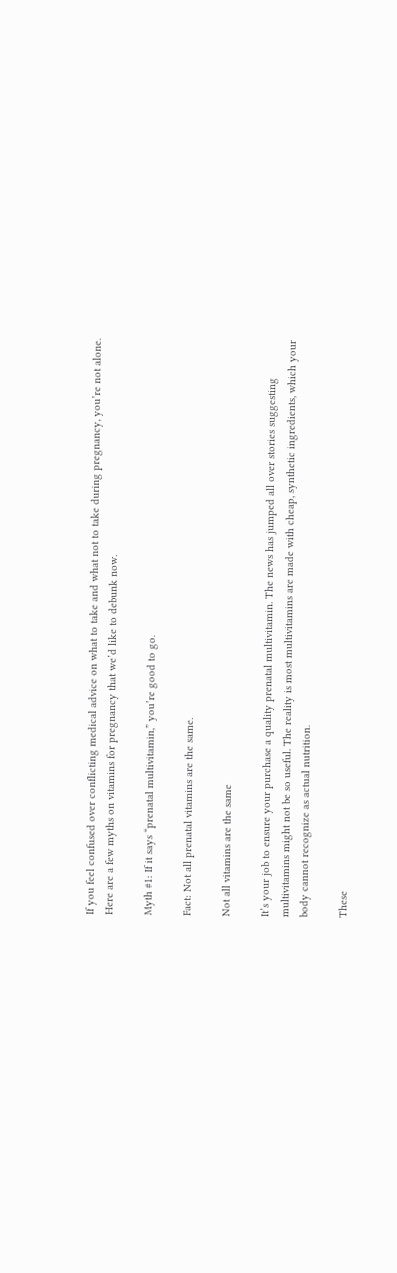If you feel confused over conflicting medical advice on what to take and what not to take during pregnancy, you’re not alone. Here are a few myths on vitamins for pregnancy that we’d like to debunk now.

Myth #1: If it says “prenatal multivitamin,” you’re good to go.

Fact: Not all prenatal vitamins are the same.

Not all vitamins are the same

It’s your job to ensure your purchase a quality prenatal multivitamin. The news has jumped all over stories suggesting multivitamins might not be so useful. The reality is most multivitamins are made with cheap, synthetic ingredients, which your body cannot recognize as actual nutrition.

These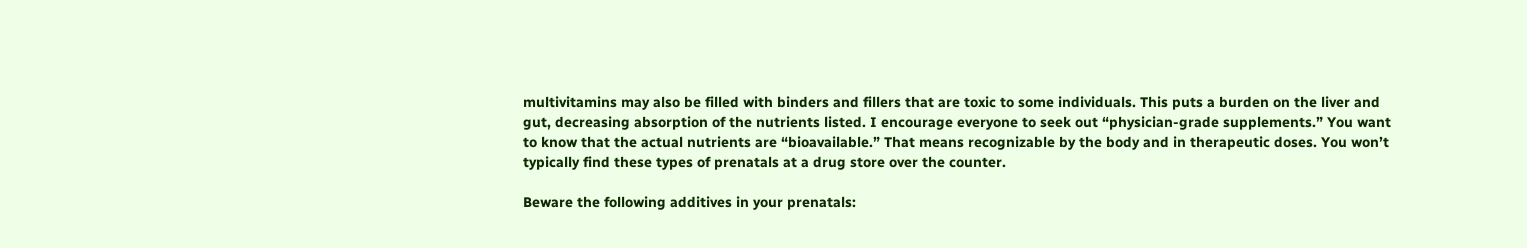multivitamins may also be filled with binders and fillers that are toxic to some individuals. This puts a burden on the liver and gut, decreasing absorption of the nutrients listed. I encourage everyone to seek out “physician-grade supplements.” You want to know that the actual nutrients are “bioavailable.” That means recognizable by the body and in therapeutic doses. You won’t typically find these types of prenatals at a drug store over the counter.

Beware the following additives in your prenatals: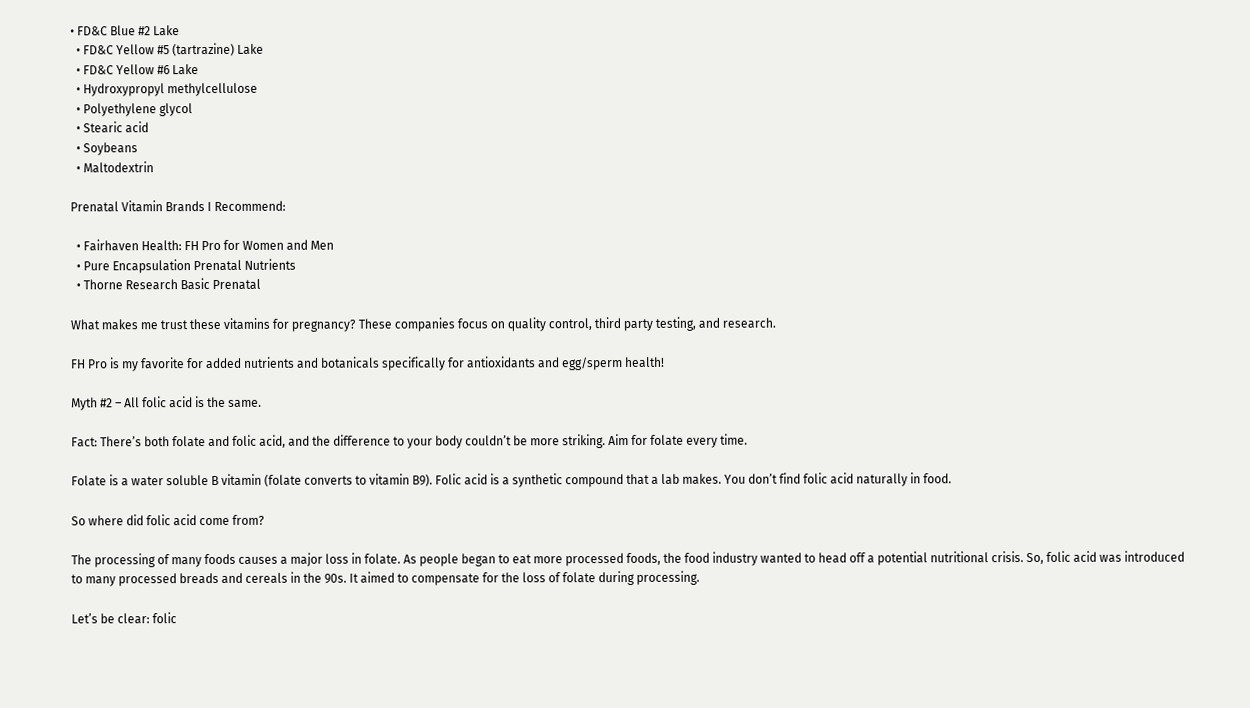• FD&C Blue #2 Lake
  • FD&C Yellow #5 (tartrazine) Lake
  • FD&C Yellow #6 Lake
  • Hydroxypropyl methylcellulose
  • Polyethylene glycol
  • Stearic acid
  • Soybeans
  • Maltodextrin

Prenatal Vitamin Brands I Recommend:

  • Fairhaven Health: FH Pro for Women and Men
  • Pure Encapsulation Prenatal Nutrients
  • Thorne Research Basic Prenatal

What makes me trust these vitamins for pregnancy? These companies focus on quality control, third party testing, and research.

FH Pro is my favorite for added nutrients and botanicals specifically for antioxidants and egg/sperm health!

Myth #2 – All folic acid is the same.

Fact: There’s both folate and folic acid, and the difference to your body couldn’t be more striking. Aim for folate every time.

Folate is a water soluble B vitamin (folate converts to vitamin B9). Folic acid is a synthetic compound that a lab makes. You don’t find folic acid naturally in food.

So where did folic acid come from?

The processing of many foods causes a major loss in folate. As people began to eat more processed foods, the food industry wanted to head off a potential nutritional crisis. So, folic acid was introduced to many processed breads and cereals in the 90s. It aimed to compensate for the loss of folate during processing.

Let’s be clear: folic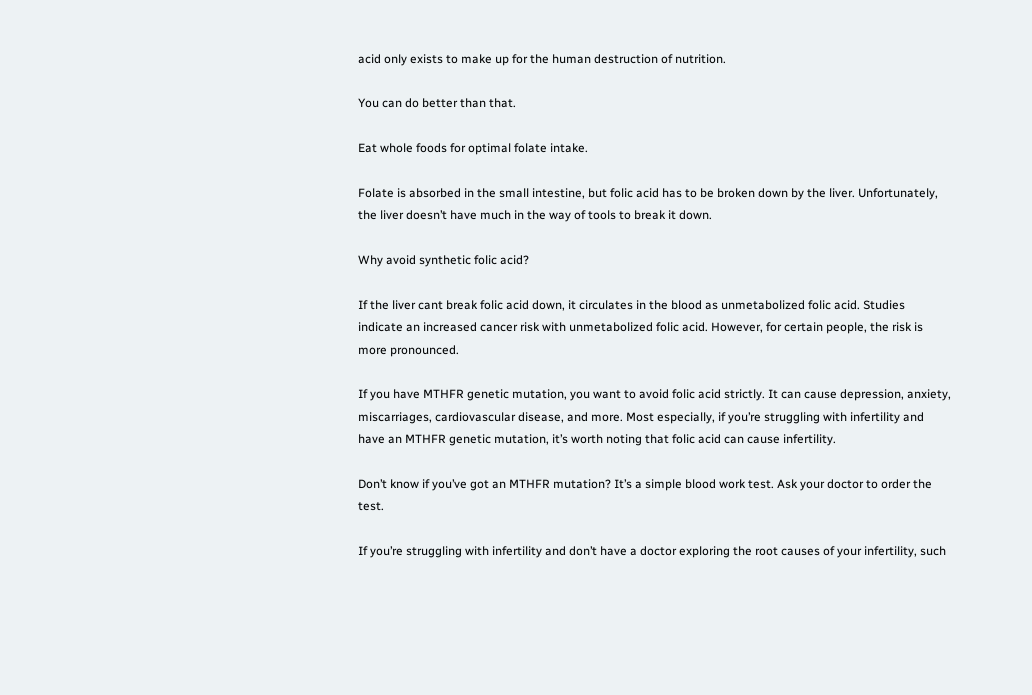acid only exists to make up for the human destruction of nutrition.

You can do better than that.

Eat whole foods for optimal folate intake.

Folate is absorbed in the small intestine, but folic acid has to be broken down by the liver. Unfortunately, the liver doesn’t have much in the way of tools to break it down.

Why avoid synthetic folic acid?

If the liver cant break folic acid down, it circulates in the blood as unmetabolized folic acid. Studies indicate an increased cancer risk with unmetabolized folic acid. However, for certain people, the risk is more pronounced.

If you have MTHFR genetic mutation, you want to avoid folic acid strictly. It can cause depression, anxiety, miscarriages, cardiovascular disease, and more. Most especially, if you’re struggling with infertility and have an MTHFR genetic mutation, it’s worth noting that folic acid can cause infertility.

Don’t know if you’ve got an MTHFR mutation? It’s a simple blood work test. Ask your doctor to order the test.

If you’re struggling with infertility and don’t have a doctor exploring the root causes of your infertility, such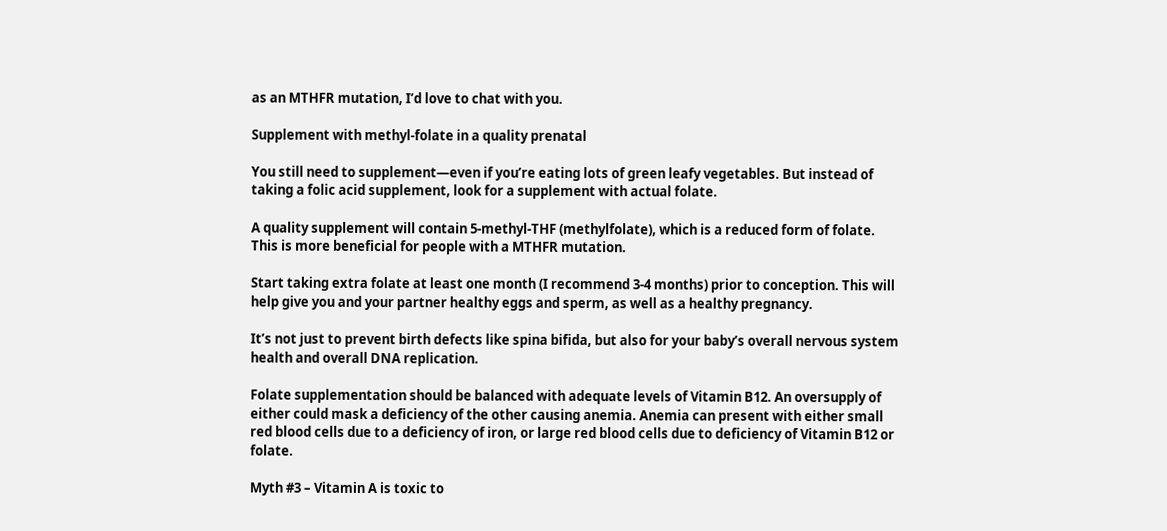as an MTHFR mutation, I’d love to chat with you.

Supplement with methyl-folate in a quality prenatal

You still need to supplement—even if you’re eating lots of green leafy vegetables. But instead of taking a folic acid supplement, look for a supplement with actual folate.

A quality supplement will contain 5-methyl-THF (methylfolate), which is a reduced form of folate. This is more beneficial for people with a MTHFR mutation.

Start taking extra folate at least one month (I recommend 3-4 months) prior to conception. This will help give you and your partner healthy eggs and sperm, as well as a healthy pregnancy.

It’s not just to prevent birth defects like spina bifida, but also for your baby’s overall nervous system health and overall DNA replication.

Folate supplementation should be balanced with adequate levels of Vitamin B12. An oversupply of either could mask a deficiency of the other causing anemia. Anemia can present with either small red blood cells due to a deficiency of iron, or large red blood cells due to deficiency of Vitamin B12 or folate.

Myth #3 – Vitamin A is toxic to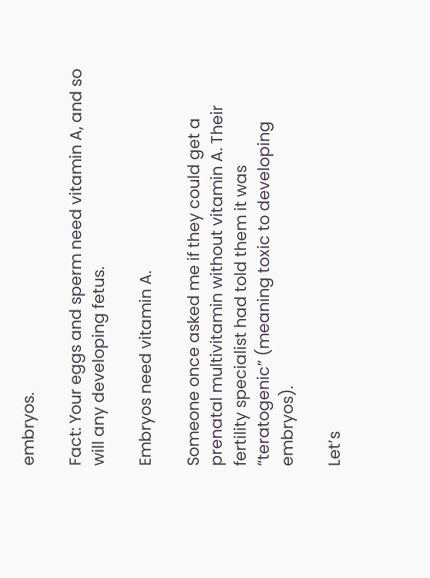embryos.

Fact: Your eggs and sperm need vitamin A, and so will any developing fetus.

Embryos need vitamin A.

Someone once asked me if they could get a prenatal multivitamin without vitamin A. Their fertility specialist had told them it was “teratogenic” (meaning toxic to developing embryos).

Let’s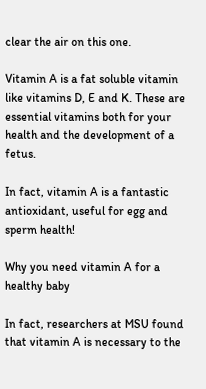clear the air on this one.

Vitamin A is a fat soluble vitamin like vitamins D, E and K. These are essential vitamins both for your health and the development of a fetus.

In fact, vitamin A is a fantastic antioxidant, useful for egg and sperm health!

Why you need vitamin A for a healthy baby

In fact, researchers at MSU found that vitamin A is necessary to the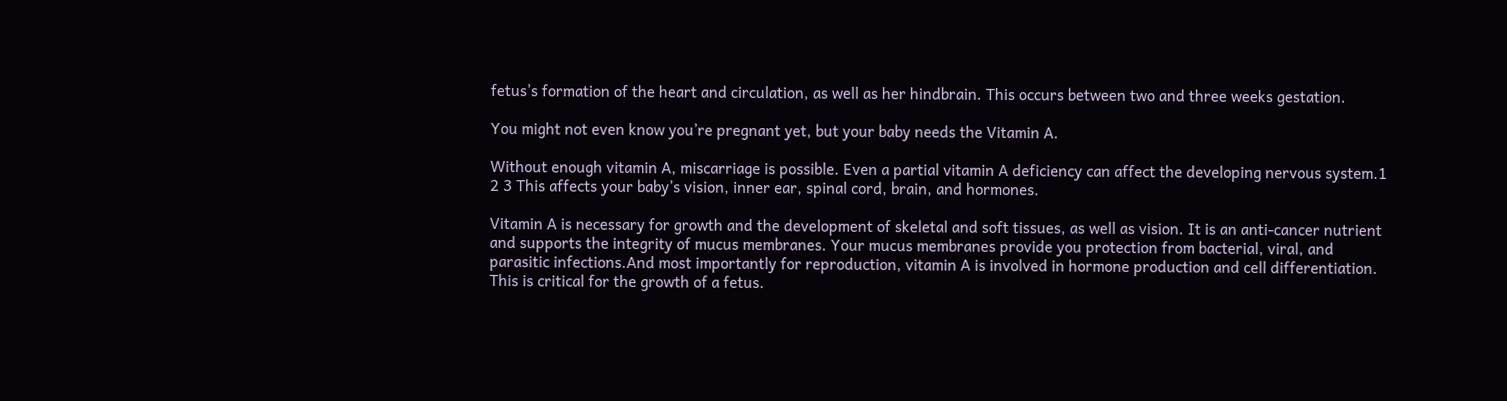fetus’s formation of the heart and circulation, as well as her hindbrain. This occurs between two and three weeks gestation.

You might not even know you’re pregnant yet, but your baby needs the Vitamin A.

Without enough vitamin A, miscarriage is possible. Even a partial vitamin A deficiency can affect the developing nervous system.1 2 3 This affects your baby’s vision, inner ear, spinal cord, brain, and hormones.

Vitamin A is necessary for growth and the development of skeletal and soft tissues, as well as vision. It is an anti-cancer nutrient and supports the integrity of mucus membranes. Your mucus membranes provide you protection from bacterial, viral, and parasitic infections.And most importantly for reproduction, vitamin A is involved in hormone production and cell differentiation. This is critical for the growth of a fetus.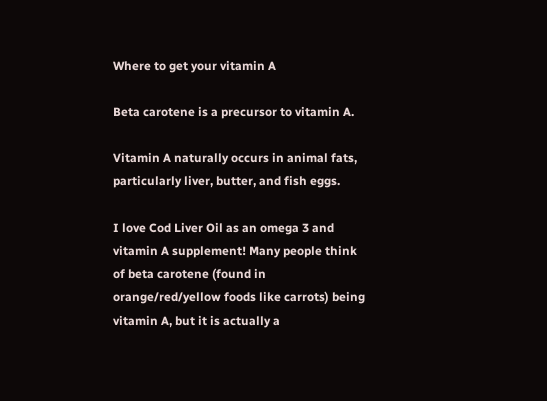Where to get your vitamin A

Beta carotene is a precursor to vitamin A.

Vitamin A naturally occurs in animal fats, particularly liver, butter, and fish eggs.

I love Cod Liver Oil as an omega 3 and vitamin A supplement! Many people think of beta carotene (found in orange/red/yellow foods like carrots) being vitamin A, but it is actually a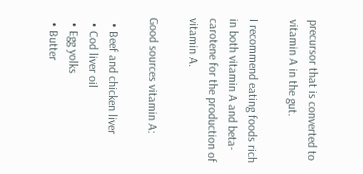precursor that is converted to vitamin A in the gut.

I recommend eating foods rich in both vitamin A and beta-carotene for the production of vitamin A.

Good sources vitamin A:

  • Beef and chicken liver
  • Cod liver oil
  • Egg yolks
  • Butter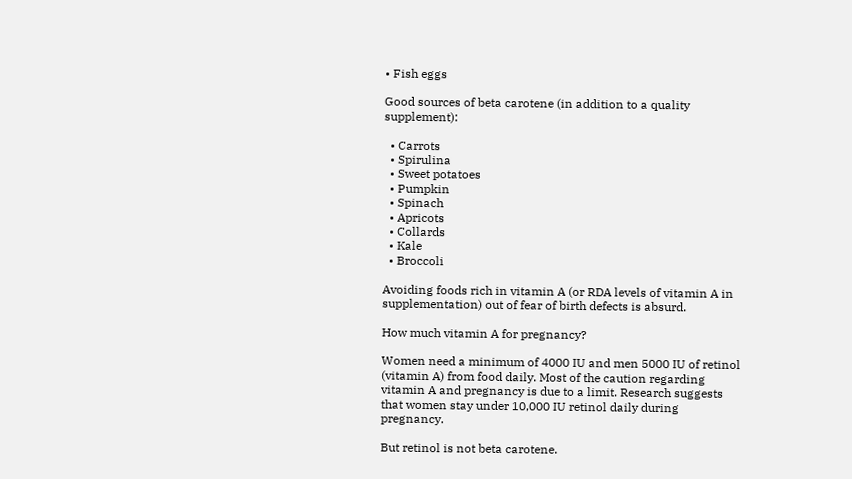• Fish eggs

Good sources of beta carotene (in addition to a quality supplement):

  • Carrots
  • Spirulina
  • Sweet potatoes
  • Pumpkin
  • Spinach
  • Apricots
  • Collards
  • Kale
  • Broccoli

Avoiding foods rich in vitamin A (or RDA levels of vitamin A in supplementation) out of fear of birth defects is absurd.

How much vitamin A for pregnancy?

Women need a minimum of 4000 IU and men 5000 IU of retinol (vitamin A) from food daily. Most of the caution regarding vitamin A and pregnancy is due to a limit. Research suggests that women stay under 10,000 IU retinol daily during pregnancy.

But retinol is not beta carotene.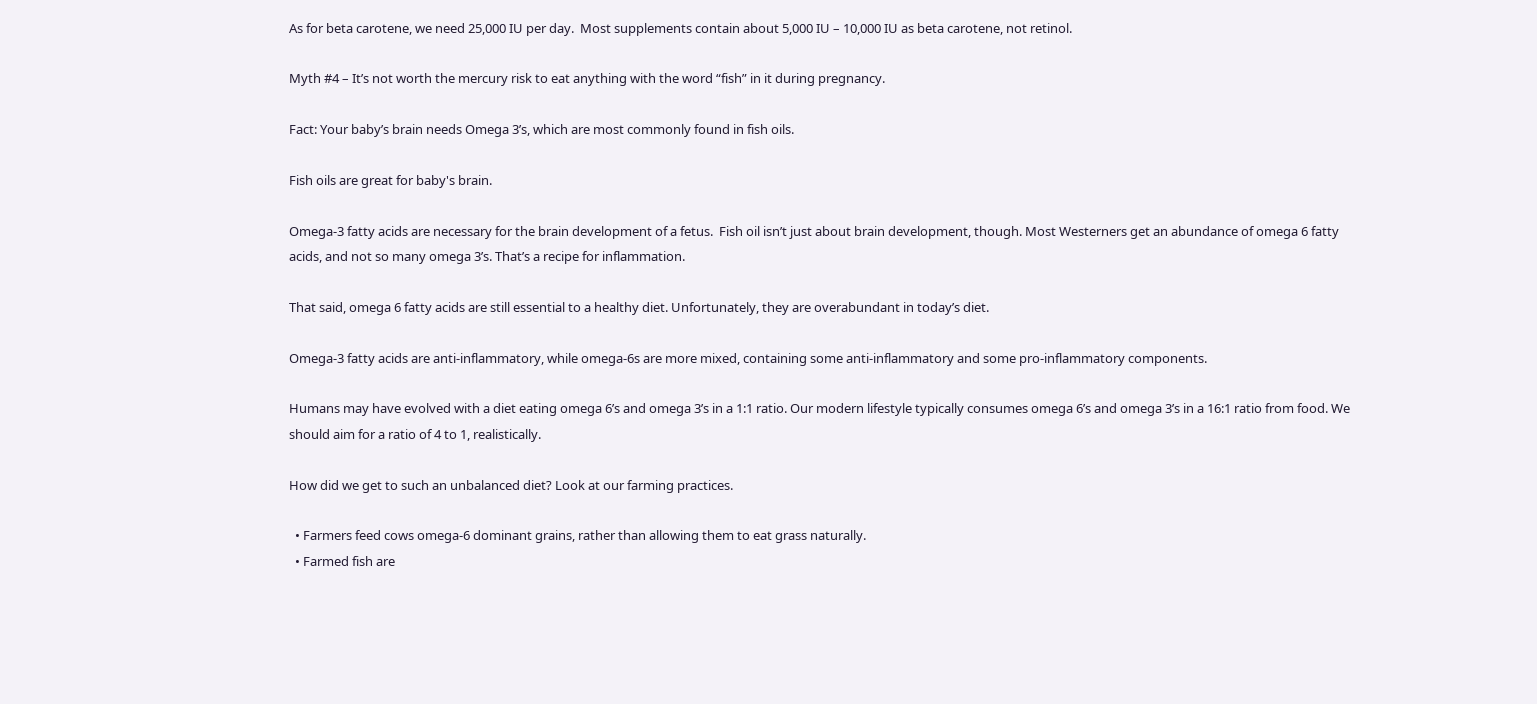As for beta carotene, we need 25,000 IU per day.  Most supplements contain about 5,000 IU – 10,000 IU as beta carotene, not retinol.

Myth #4 – It’s not worth the mercury risk to eat anything with the word “fish” in it during pregnancy.

Fact: Your baby’s brain needs Omega 3’s, which are most commonly found in fish oils.

Fish oils are great for baby's brain.

Omega-3 fatty acids are necessary for the brain development of a fetus.  Fish oil isn’t just about brain development, though. Most Westerners get an abundance of omega 6 fatty acids, and not so many omega 3’s. That’s a recipe for inflammation.

That said, omega 6 fatty acids are still essential to a healthy diet. Unfortunately, they are overabundant in today’s diet.

Omega-3 fatty acids are anti-inflammatory, while omega-6s are more mixed, containing some anti-inflammatory and some pro-inflammatory components.

Humans may have evolved with a diet eating omega 6’s and omega 3’s in a 1:1 ratio. Our modern lifestyle typically consumes omega 6’s and omega 3’s in a 16:1 ratio from food. We should aim for a ratio of 4 to 1, realistically.

How did we get to such an unbalanced diet? Look at our farming practices.

  • Farmers feed cows omega-6 dominant grains, rather than allowing them to eat grass naturally.
  • Farmed fish are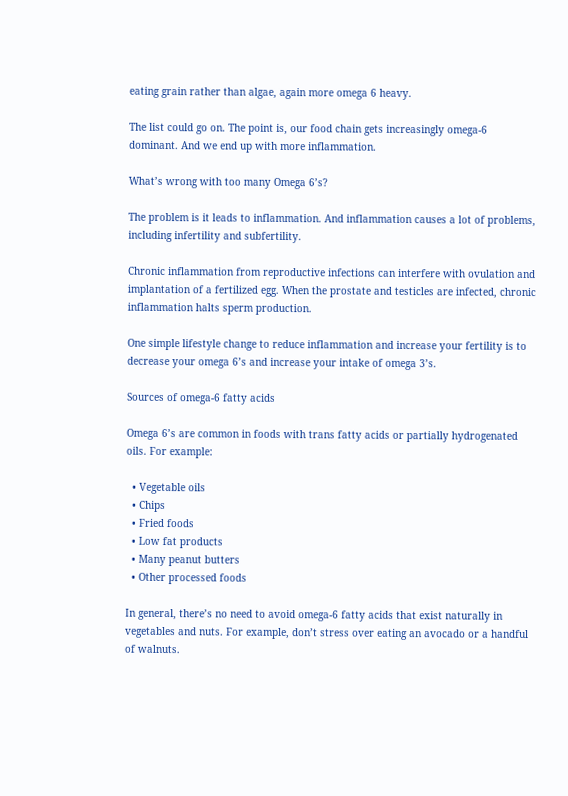eating grain rather than algae, again more omega 6 heavy.

The list could go on. The point is, our food chain gets increasingly omega-6 dominant. And we end up with more inflammation.

What’s wrong with too many Omega 6’s?

The problem is it leads to inflammation. And inflammation causes a lot of problems, including infertility and subfertility.

Chronic inflammation from reproductive infections can interfere with ovulation and implantation of a fertilized egg. When the prostate and testicles are infected, chronic inflammation halts sperm production.

One simple lifestyle change to reduce inflammation and increase your fertility is to decrease your omega 6’s and increase your intake of omega 3’s.

Sources of omega-6 fatty acids

Omega 6’s are common in foods with trans fatty acids or partially hydrogenated oils. For example:

  • Vegetable oils
  • Chips
  • Fried foods
  • Low fat products
  • Many peanut butters
  • Other processed foods

In general, there’s no need to avoid omega-6 fatty acids that exist naturally in vegetables and nuts. For example, don’t stress over eating an avocado or a handful of walnuts.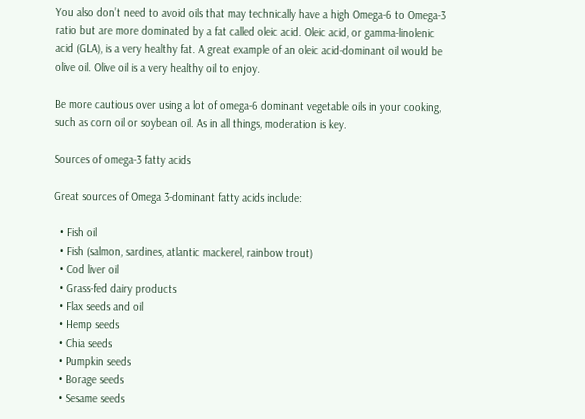You also don’t need to avoid oils that may technically have a high Omega-6 to Omega-3 ratio but are more dominated by a fat called oleic acid. Oleic acid, or gamma-linolenic acid (GLA), is a very healthy fat. A great example of an oleic acid-dominant oil would be olive oil. Olive oil is a very healthy oil to enjoy.

Be more cautious over using a lot of omega-6 dominant vegetable oils in your cooking, such as corn oil or soybean oil. As in all things, moderation is key.

Sources of omega-3 fatty acids

Great sources of Omega 3-dominant fatty acids include:

  • Fish oil
  • Fish (salmon, sardines, atlantic mackerel, rainbow trout)
  • Cod liver oil
  • Grass-fed dairy products
  • Flax seeds and oil
  • Hemp seeds
  • Chia seeds
  • Pumpkin seeds
  • Borage seeds
  • Sesame seeds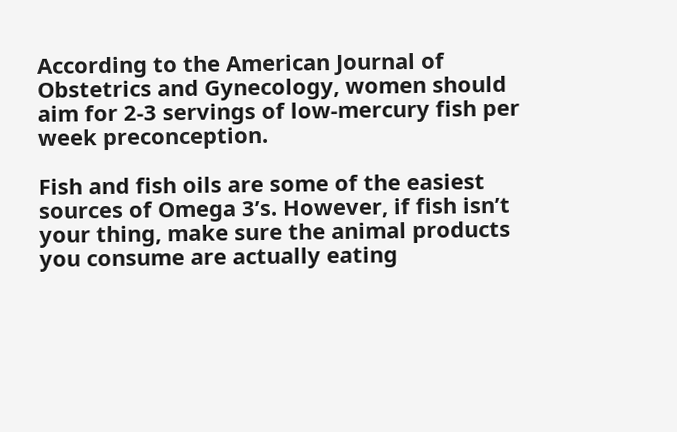According to the American Journal of Obstetrics and Gynecology, women should aim for 2-3 servings of low-mercury fish per week preconception.

Fish and fish oils are some of the easiest sources of Omega 3’s. However, if fish isn’t your thing, make sure the animal products you consume are actually eating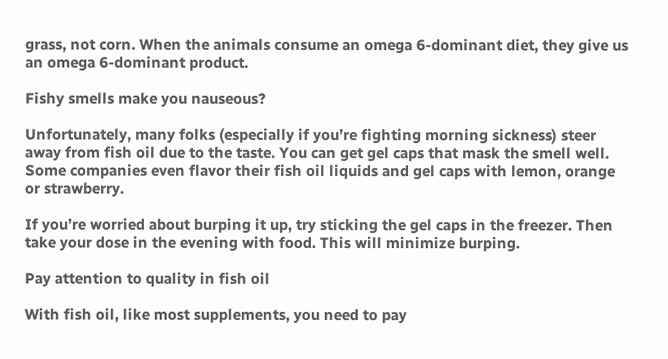grass, not corn. When the animals consume an omega 6-dominant diet, they give us an omega 6-dominant product.

Fishy smells make you nauseous?

Unfortunately, many folks (especially if you’re fighting morning sickness) steer away from fish oil due to the taste. You can get gel caps that mask the smell well. Some companies even flavor their fish oil liquids and gel caps with lemon, orange or strawberry.

If you’re worried about burping it up, try sticking the gel caps in the freezer. Then take your dose in the evening with food. This will minimize burping.

Pay attention to quality in fish oil

With fish oil, like most supplements, you need to pay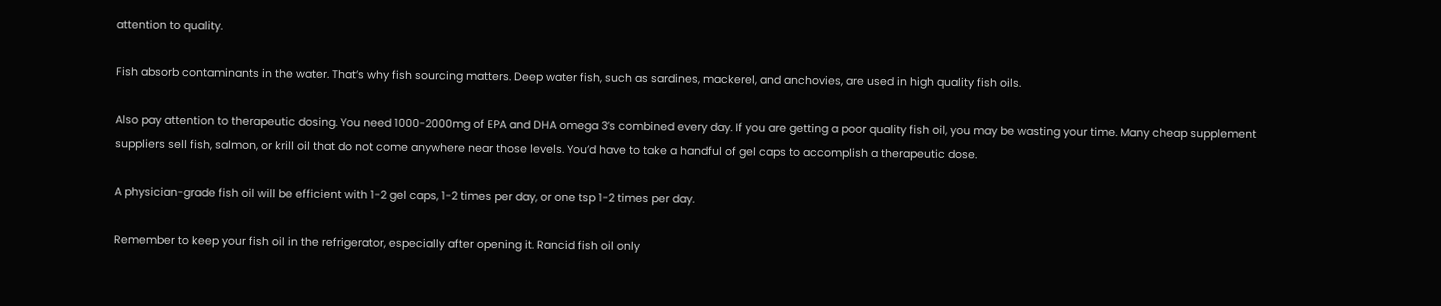attention to quality.

Fish absorb contaminants in the water. That’s why fish sourcing matters. Deep water fish, such as sardines, mackerel, and anchovies, are used in high quality fish oils.

Also pay attention to therapeutic dosing. You need 1000-2000mg of EPA and DHA omega 3’s combined every day. If you are getting a poor quality fish oil, you may be wasting your time. Many cheap supplement suppliers sell fish, salmon, or krill oil that do not come anywhere near those levels. You’d have to take a handful of gel caps to accomplish a therapeutic dose.

A physician-grade fish oil will be efficient with 1-2 gel caps, 1-2 times per day, or one tsp 1-2 times per day.

Remember to keep your fish oil in the refrigerator, especially after opening it. Rancid fish oil only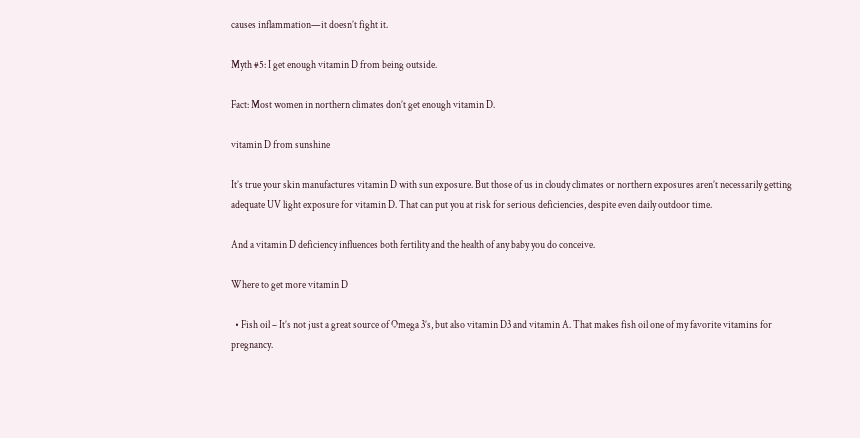causes inflammation—it doesn’t fight it.

Myth #5: I get enough vitamin D from being outside.

Fact: Most women in northern climates don’t get enough vitamin D.

vitamin D from sunshine

It’s true your skin manufactures vitamin D with sun exposure. But those of us in cloudy climates or northern exposures aren’t necessarily getting adequate UV light exposure for vitamin D. That can put you at risk for serious deficiencies, despite even daily outdoor time.

And a vitamin D deficiency influences both fertility and the health of any baby you do conceive.

Where to get more vitamin D

  • Fish oil – It’s not just a great source of Omega 3’s, but also vitamin D3 and vitamin A. That makes fish oil one of my favorite vitamins for pregnancy.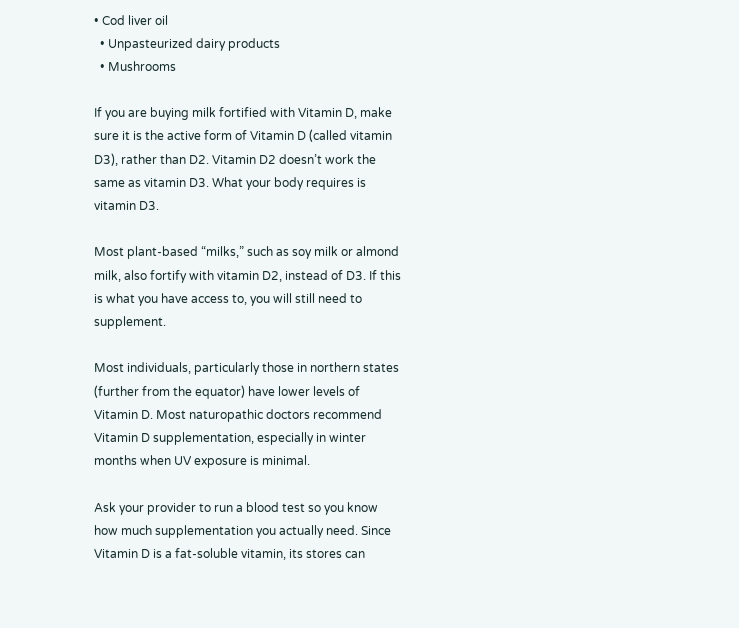• Cod liver oil
  • Unpasteurized dairy products
  • Mushrooms

If you are buying milk fortified with Vitamin D, make sure it is the active form of Vitamin D (called vitamin D3), rather than D2. Vitamin D2 doesn’t work the same as vitamin D3. What your body requires is vitamin D3.

Most plant-based “milks,” such as soy milk or almond milk, also fortify with vitamin D2, instead of D3. If this is what you have access to, you will still need to supplement.

Most individuals, particularly those in northern states (further from the equator) have lower levels of Vitamin D. Most naturopathic doctors recommend Vitamin D supplementation, especially in winter months when UV exposure is minimal.

Ask your provider to run a blood test so you know how much supplementation you actually need. Since Vitamin D is a fat-soluble vitamin, its stores can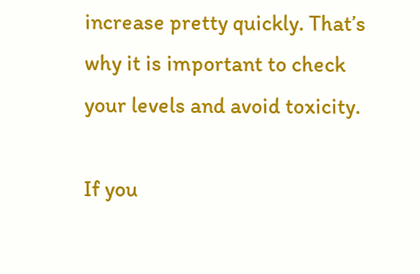increase pretty quickly. That’s why it is important to check your levels and avoid toxicity.

If you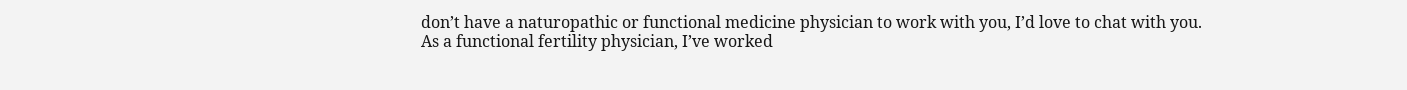don’t have a naturopathic or functional medicine physician to work with you, I’d love to chat with you. As a functional fertility physician, I’ve worked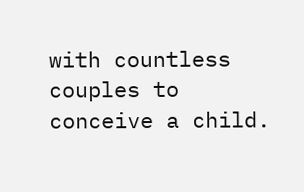with countless couples to conceive a child.